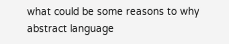what could be some reasons to why abstract language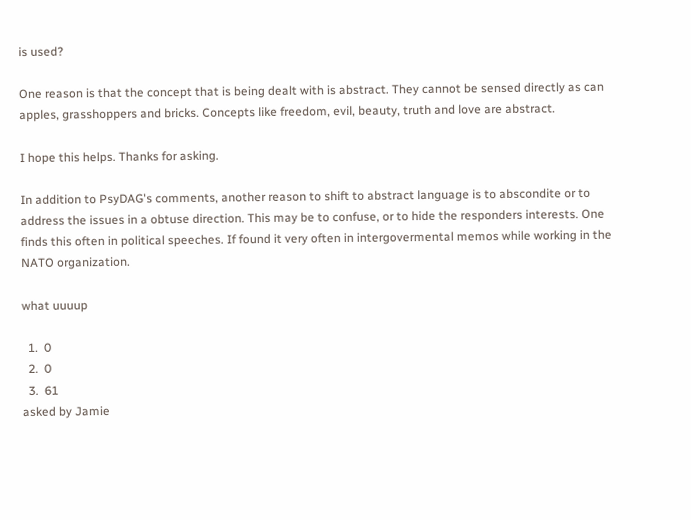is used?

One reason is that the concept that is being dealt with is abstract. They cannot be sensed directly as can apples, grasshoppers and bricks. Concepts like freedom, evil, beauty, truth and love are abstract.

I hope this helps. Thanks for asking.

In addition to PsyDAG's comments, another reason to shift to abstract language is to abscondite or to address the issues in a obtuse direction. This may be to confuse, or to hide the responders interests. One finds this often in political speeches. If found it very often in intergovermental memos while working in the NATO organization.

what uuuup

  1.  0
  2.  0
  3.  61
asked by Jamie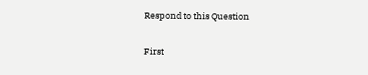Respond to this Question

First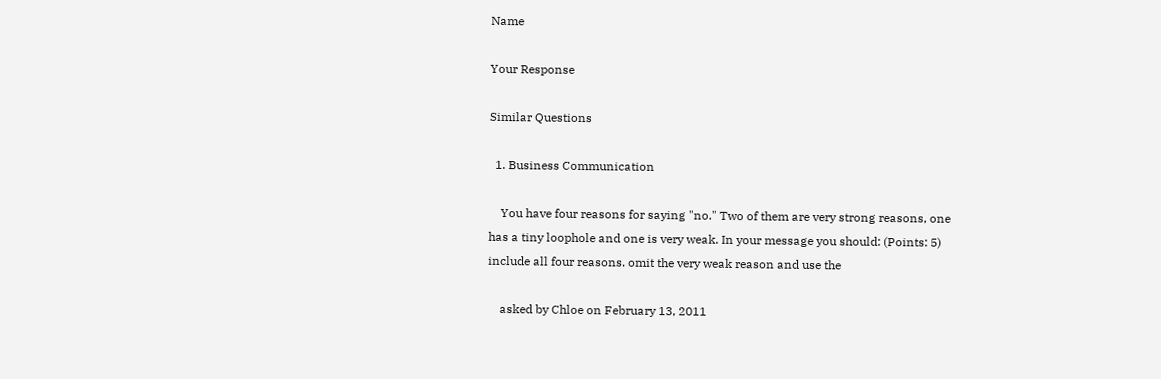Name

Your Response

Similar Questions

  1. Business Communication

    You have four reasons for saying "no." Two of them are very strong reasons, one has a tiny loophole and one is very weak. In your message you should: (Points: 5) include all four reasons. omit the very weak reason and use the

    asked by Chloe on February 13, 2011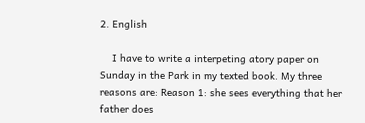2. English

    I have to write a interpeting atory paper on Sunday in the Park in my texted book. My three reasons are: Reason 1: she sees everything that her father does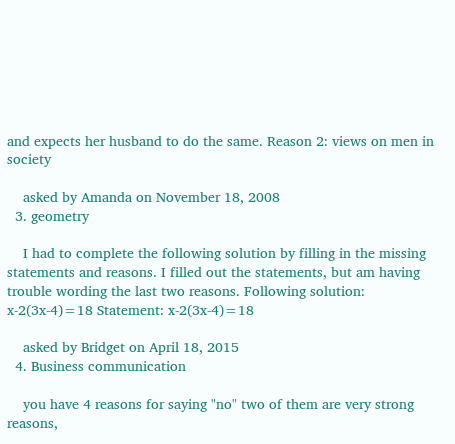and expects her husband to do the same. Reason 2: views on men in society

    asked by Amanda on November 18, 2008
  3. geometry

    I had to complete the following solution by filling in the missing statements and reasons. I filled out the statements, but am having trouble wording the last two reasons. Following solution: x-2(3x-4)=18 Statement: x-2(3x-4)=18

    asked by Bridget on April 18, 2015
  4. Business communication

    you have 4 reasons for saying "no" two of them are very strong reasons,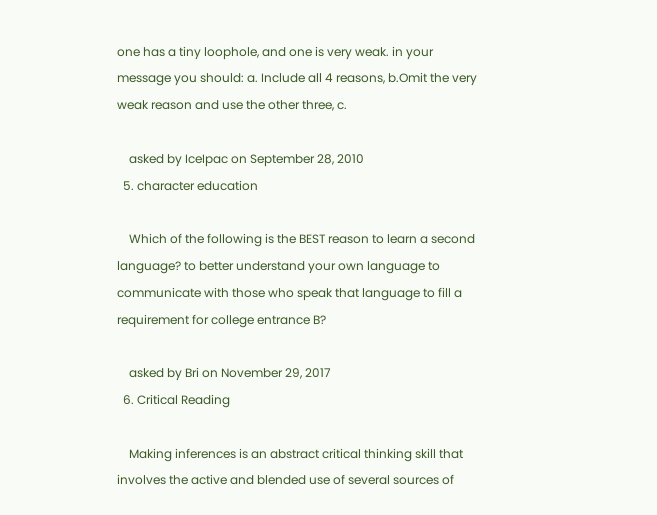one has a tiny loophole, and one is very weak. in your message you should: a. Include all 4 reasons, b.Omit the very weak reason and use the other three, c.

    asked by IceIpac on September 28, 2010
  5. character education

    Which of the following is the BEST reason to learn a second language? to better understand your own language to communicate with those who speak that language to fill a requirement for college entrance B?

    asked by Bri on November 29, 2017
  6. Critical Reading

    Making inferences is an abstract critical thinking skill that involves the active and blended use of several sources of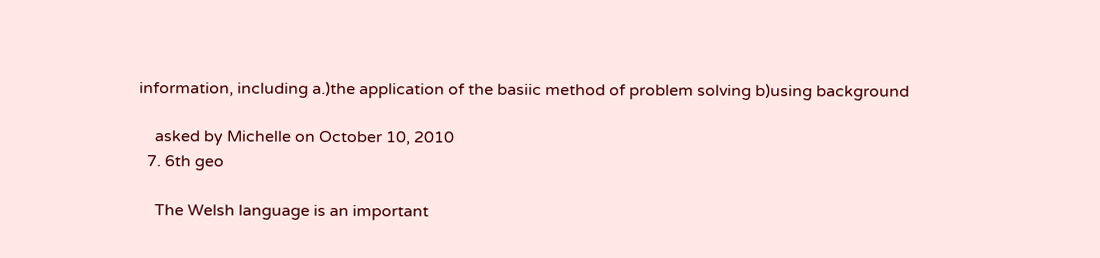information, including a.)the application of the basiic method of problem solving b)using background

    asked by Michelle on October 10, 2010
  7. 6th geo

    The Welsh language is an important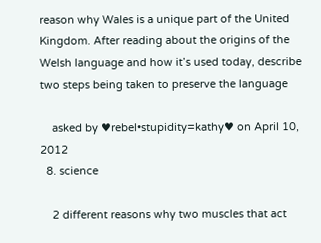reason why Wales is a unique part of the United Kingdom. After reading about the origins of the Welsh language and how it’s used today, describe two steps being taken to preserve the language

    asked by ♥rebel•stupidity=kathy♥ on April 10, 2012
  8. science

    2 different reasons why two muscles that act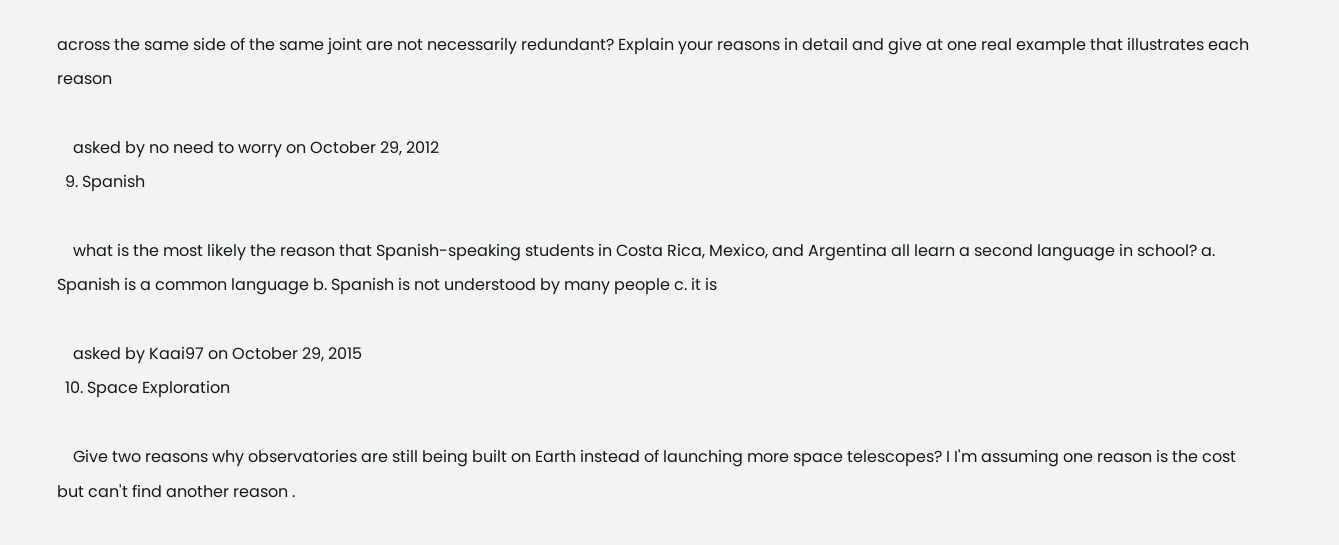across the same side of the same joint are not necessarily redundant? Explain your reasons in detail and give at one real example that illustrates each reason

    asked by no need to worry on October 29, 2012
  9. Spanish

    what is the most likely the reason that Spanish-speaking students in Costa Rica, Mexico, and Argentina all learn a second language in school? a. Spanish is a common language b. Spanish is not understood by many people c. it is

    asked by Kaai97 on October 29, 2015
  10. Space Exploration

    Give two reasons why observatories are still being built on Earth instead of launching more space telescopes? I I'm assuming one reason is the cost but can't find another reason .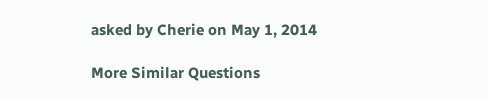asked by Cherie on May 1, 2014

More Similar Questions